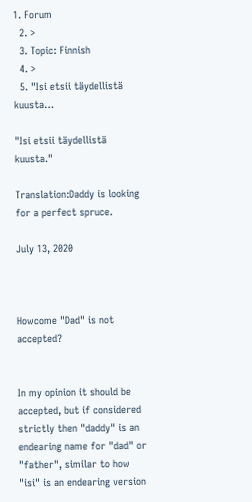1. Forum
  2. >
  3. Topic: Finnish
  4. >
  5. "Isi etsii täydellistä kuusta…

"Isi etsii täydellistä kuusta."

Translation:Daddy is looking for a perfect spruce.

July 13, 2020



Howcome "Dad" is not accepted?


In my opinion it should be accepted, but if considered strictly then "daddy" is an endearing name for "dad" or "father", similar to how "isi" is an endearing version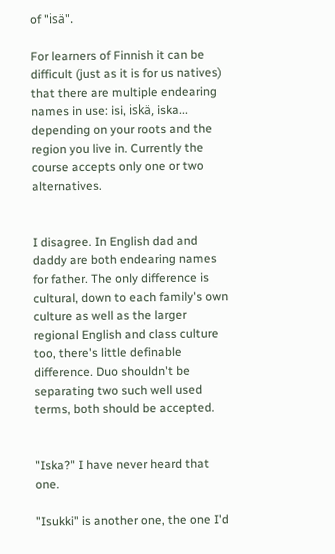of "isä".

For learners of Finnish it can be difficult (just as it is for us natives) that there are multiple endearing names in use: isi, iskä, iska... depending on your roots and the region you live in. Currently the course accepts only one or two alternatives.


I disagree. In English dad and daddy are both endearing names for father. The only difference is cultural, down to each family's own culture as well as the larger regional English and class culture too, there's little definable difference. Duo shouldn't be separating two such well used terms, both should be accepted.


"Iska?" I have never heard that one.

"Isukki" is another one, the one I'd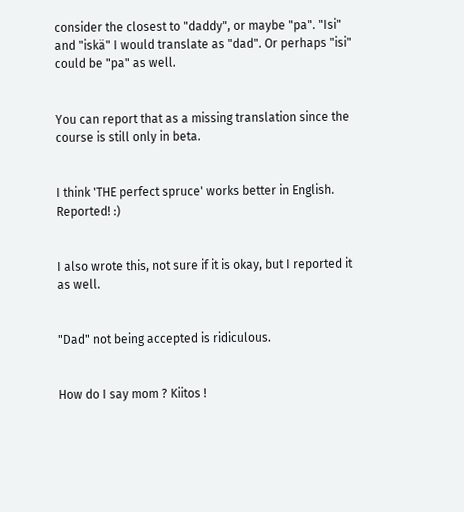consider the closest to "daddy", or maybe "pa". "Isi" and "iskä" I would translate as "dad". Or perhaps "isi" could be "pa" as well.


You can report that as a missing translation since the course is still only in beta.


I think 'THE perfect spruce' works better in English. Reported! :)


I also wrote this, not sure if it is okay, but I reported it as well.


"Dad" not being accepted is ridiculous.


How do I say mom ? Kiitos !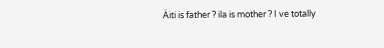Äiti is father ? ila is mother ? I ve totally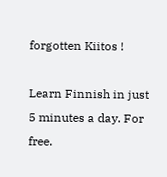forgotten Kiitos !

Learn Finnish in just 5 minutes a day. For free.